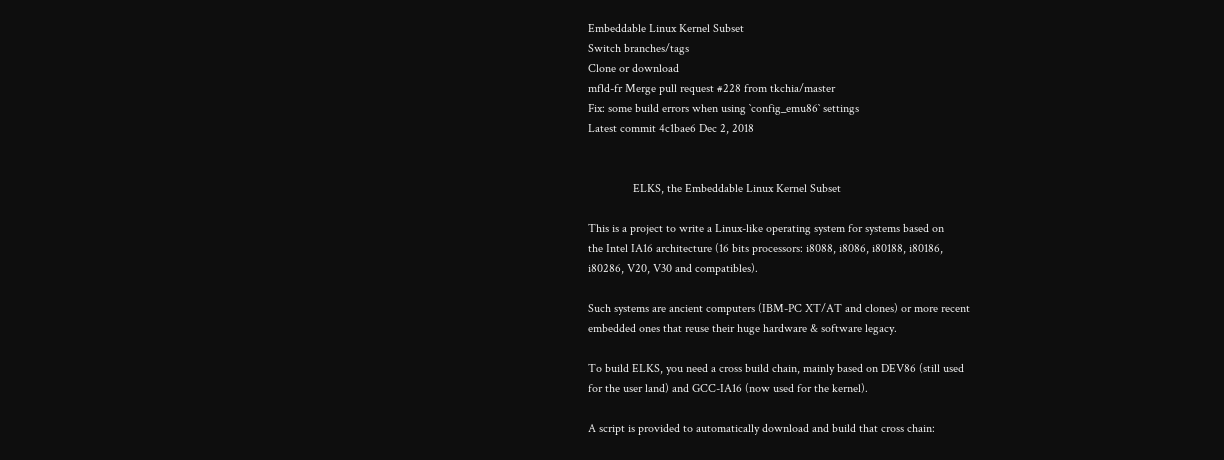Embeddable Linux Kernel Subset
Switch branches/tags
Clone or download
mfld-fr Merge pull request #228 from tkchia/master
Fix: some build errors when using `config_emu86` settings
Latest commit 4c1bae6 Dec 2, 2018


               ELKS, the Embeddable Linux Kernel Subset

This is a project to write a Linux-like operating system for systems based on
the Intel IA16 architecture (16 bits processors: i8088, i8086, i80188, i80186,
i80286, V20, V30 and compatibles).

Such systems are ancient computers (IBM-PC XT/AT and clones) or more recent
embedded ones that reuse their huge hardware & software legacy.

To build ELKS, you need a cross build chain, mainly based on DEV86 (still used
for the user land) and GCC-IA16 (now used for the kernel).

A script is provided to automatically download and build that cross chain: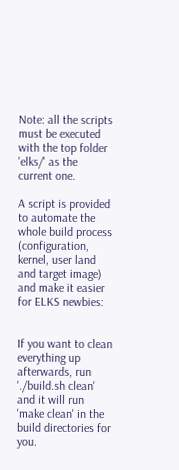Note: all the scripts must be executed with the top folder 'elks/' as the
current one.

A script is provided to automate the whole build process (configuration,
kernel, user land and target image) and make it easier for ELKS newbies:


If you want to clean everything up afterwards, run './build.sh clean'
and it will run 'make clean' in the build directories for you.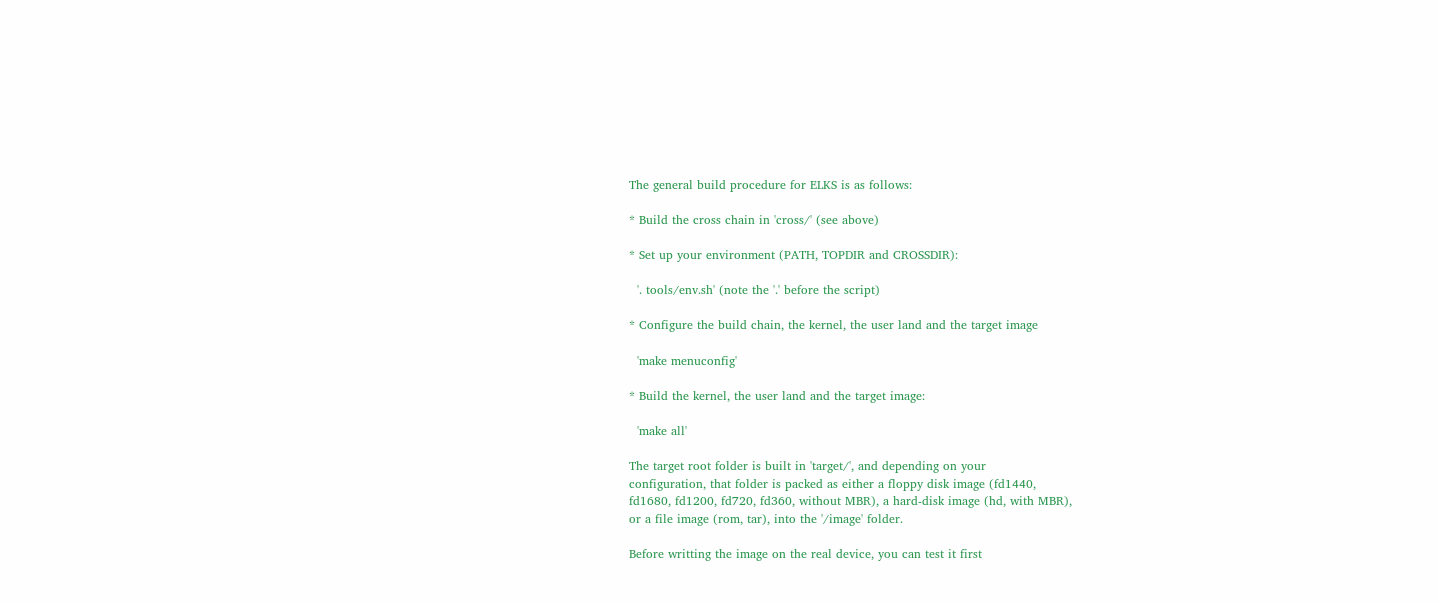The general build procedure for ELKS is as follows:

* Build the cross chain in 'cross/' (see above)

* Set up your environment (PATH, TOPDIR and CROSSDIR):

  '. tools/env.sh' (note the '.' before the script)

* Configure the build chain, the kernel, the user land and the target image

  'make menuconfig'

* Build the kernel, the user land and the target image:

  'make all'

The target root folder is built in 'target/', and depending on your
configuration, that folder is packed as either a floppy disk image (fd1440,
fd1680, fd1200, fd720, fd360, without MBR), a hard-disk image (hd, with MBR),
or a file image (rom, tar), into the '/image' folder.

Before writting the image on the real device, you can test it first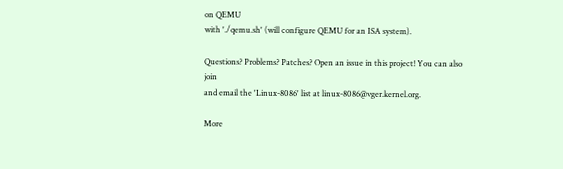on QEMU
with './qemu.sh' (will configure QEMU for an ISA system).

Questions? Problems? Patches? Open an issue in this project! You can also join
and email the 'Linux-8086' list at linux-8086@vger.kernel.org.

More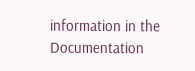information in the Documentation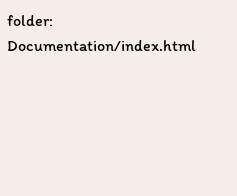folder: Documentation/index.html